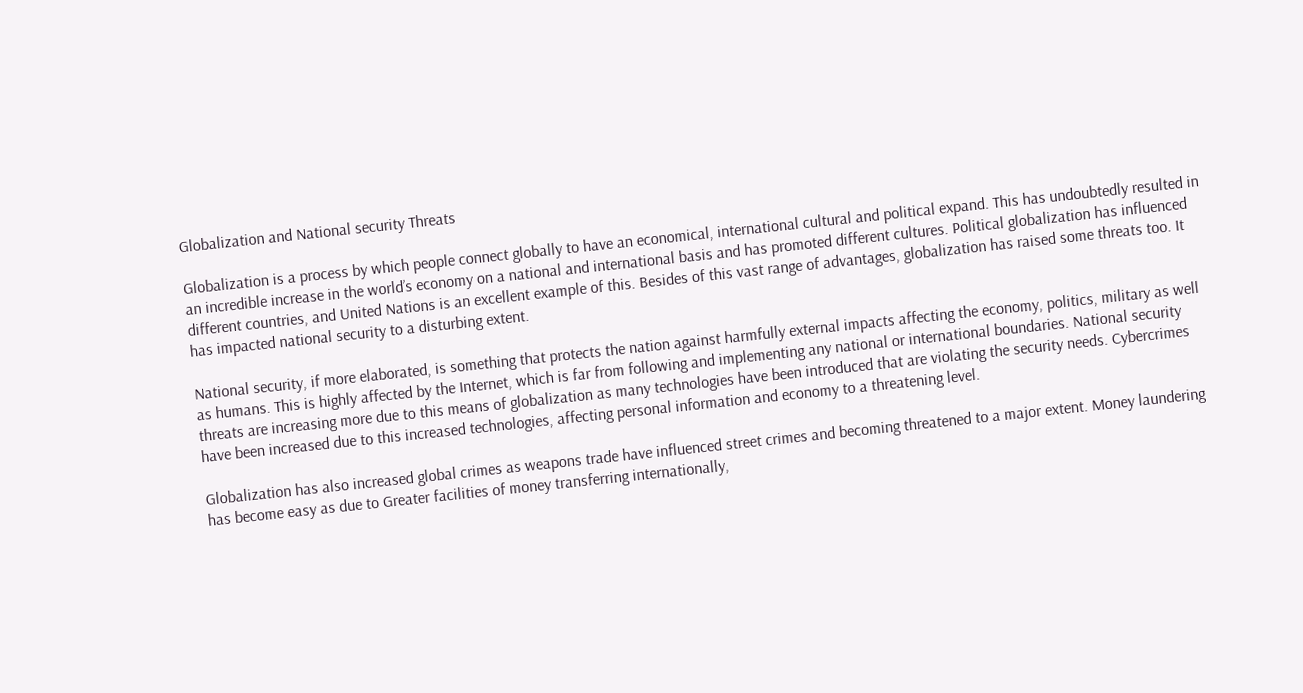Globalization and National security Threats

Globalization is a process by which people connect globally to have an economical, international cultural and political expand. This has undoubtedly resulted in an incredible increase in the world’s economy on a national and international basis and has promoted different cultures. Political globalization has influenced different countries, and United Nations is an excellent example of this. Besides of this vast range of advantages, globalization has raised some threats too. It has impacted national security to a disturbing extent.

National security, if more elaborated, is something that protects the nation against harmfully external impacts affecting the economy, politics, military as well as humans. This is highly affected by the Internet, which is far from following and implementing any national or international boundaries. National security threats are increasing more due to this means of globalization as many technologies have been introduced that are violating the security needs. Cybercrimes have been increased due to this increased technologies, affecting personal information and economy to a threatening level.

Globalization has also increased global crimes as weapons trade have influenced street crimes and becoming threatened to a major extent. Money laundering has become easy as due to Greater facilities of money transferring internationally,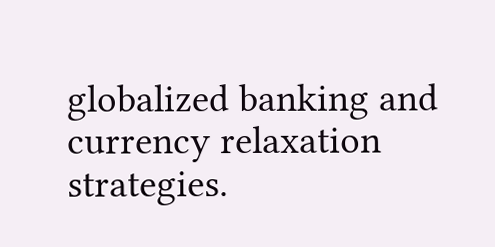globalized banking and currency relaxation strategies.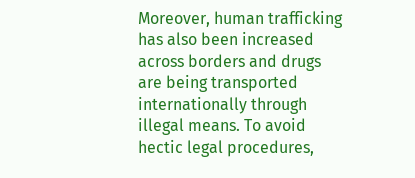Moreover, human trafficking has also been increased across borders and drugs are being transported internationally through illegal means. To avoid hectic legal procedures,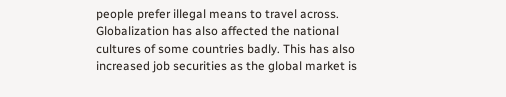people prefer illegal means to travel across. Globalization has also affected the national cultures of some countries badly. This has also increased job securities as the global market is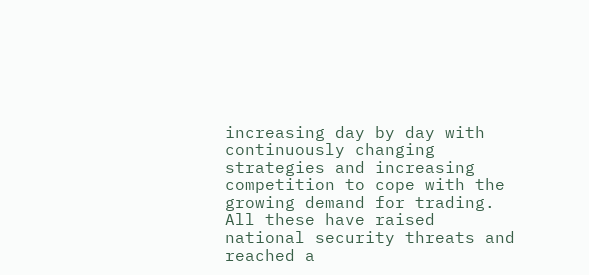increasing day by day with continuously changing strategies and increasing competition to cope with the growing demand for trading. All these have raised national security threats and reached a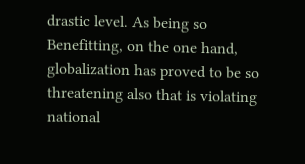drastic level. As being so Benefitting, on the one hand, globalization has proved to be so threatening also that is violating national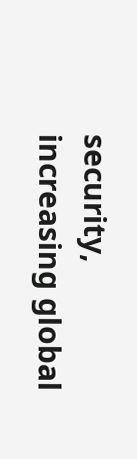security, increasing global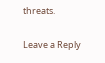threats.

Leave a Reply